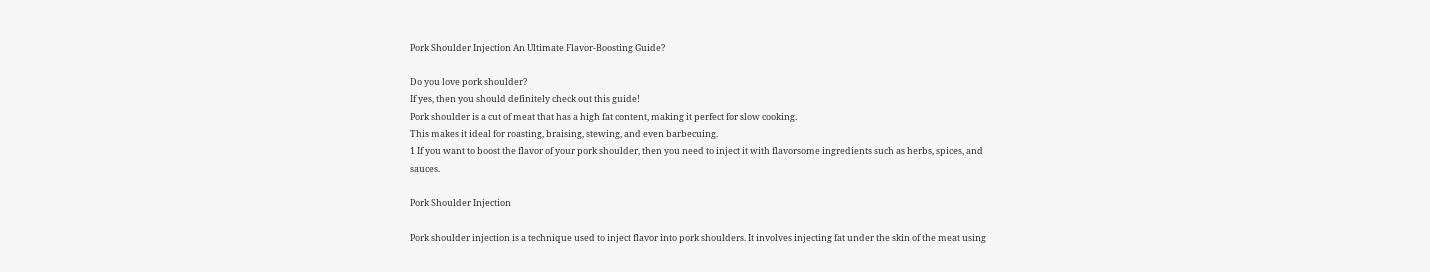Pork Shoulder Injection An Ultimate Flavor-Boosting Guide?

Do you love pork shoulder?
If yes, then you should definitely check out this guide!
Pork shoulder is a cut of meat that has a high fat content, making it perfect for slow cooking.
This makes it ideal for roasting, braising, stewing, and even barbecuing.
1 If you want to boost the flavor of your pork shoulder, then you need to inject it with flavorsome ingredients such as herbs, spices, and sauces.

Pork Shoulder Injection

Pork shoulder injection is a technique used to inject flavor into pork shoulders. It involves injecting fat under the skin of the meat using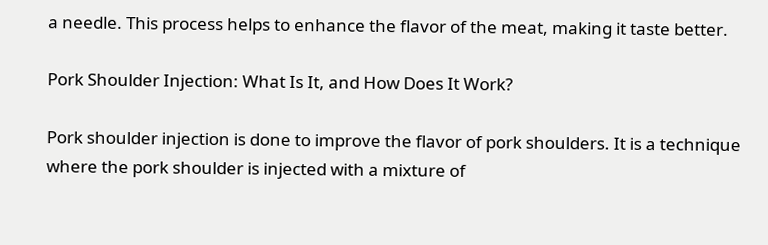a needle. This process helps to enhance the flavor of the meat, making it taste better.

Pork Shoulder Injection: What Is It, and How Does It Work?

Pork shoulder injection is done to improve the flavor of pork shoulders. It is a technique where the pork shoulder is injected with a mixture of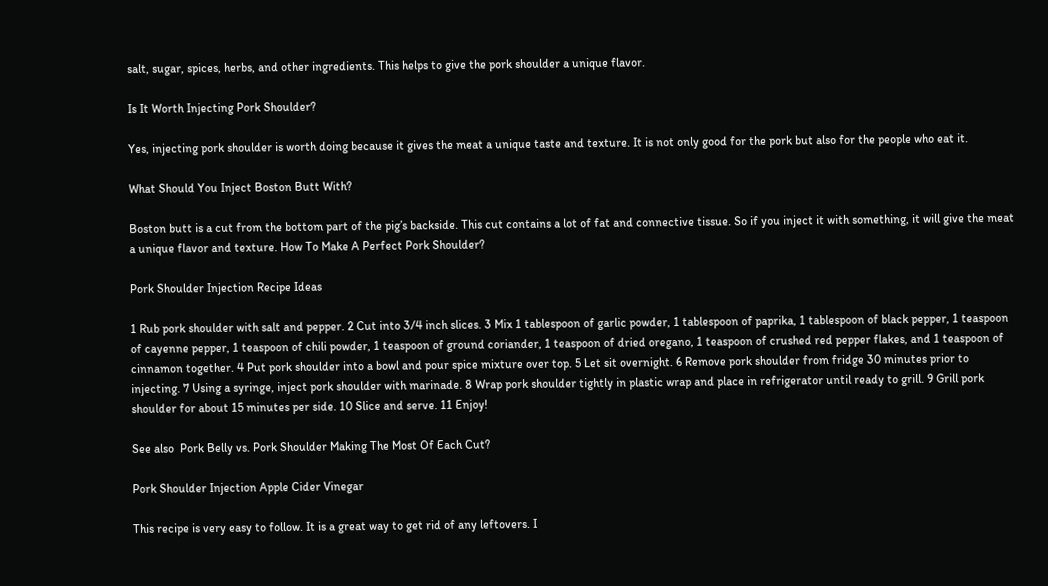salt, sugar, spices, herbs, and other ingredients. This helps to give the pork shoulder a unique flavor.

Is It Worth Injecting Pork Shoulder?

Yes, injecting pork shoulder is worth doing because it gives the meat a unique taste and texture. It is not only good for the pork but also for the people who eat it.

What Should You Inject Boston Butt With?

Boston butt is a cut from the bottom part of the pig’s backside. This cut contains a lot of fat and connective tissue. So if you inject it with something, it will give the meat a unique flavor and texture. How To Make A Perfect Pork Shoulder?

Pork Shoulder Injection Recipe Ideas

1 Rub pork shoulder with salt and pepper. 2 Cut into 3/4 inch slices. 3 Mix 1 tablespoon of garlic powder, 1 tablespoon of paprika, 1 tablespoon of black pepper, 1 teaspoon of cayenne pepper, 1 teaspoon of chili powder, 1 teaspoon of ground coriander, 1 teaspoon of dried oregano, 1 teaspoon of crushed red pepper flakes, and 1 teaspoon of cinnamon together. 4 Put pork shoulder into a bowl and pour spice mixture over top. 5 Let sit overnight. 6 Remove pork shoulder from fridge 30 minutes prior to injecting. 7 Using a syringe, inject pork shoulder with marinade. 8 Wrap pork shoulder tightly in plastic wrap and place in refrigerator until ready to grill. 9 Grill pork shoulder for about 15 minutes per side. 10 Slice and serve. 11 Enjoy!

See also  Pork Belly vs. Pork Shoulder Making The Most Of Each Cut?

Pork Shoulder Injection Apple Cider Vinegar

This recipe is very easy to follow. It is a great way to get rid of any leftovers. I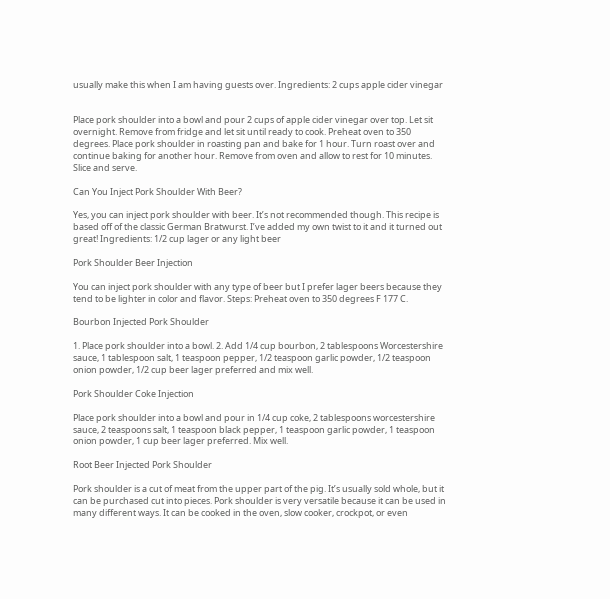usually make this when I am having guests over. Ingredients: 2 cups apple cider vinegar


Place pork shoulder into a bowl and pour 2 cups of apple cider vinegar over top. Let sit overnight. Remove from fridge and let sit until ready to cook. Preheat oven to 350 degrees. Place pork shoulder in roasting pan and bake for 1 hour. Turn roast over and continue baking for another hour. Remove from oven and allow to rest for 10 minutes. Slice and serve.

Can You Inject Pork Shoulder With Beer?

Yes, you can inject pork shoulder with beer. It’s not recommended though. This recipe is based off of the classic German Bratwurst. I’ve added my own twist to it and it turned out great! Ingredients: 1/2 cup lager or any light beer

Pork Shoulder Beer Injection

You can inject pork shoulder with any type of beer but I prefer lager beers because they tend to be lighter in color and flavor. Steps: Preheat oven to 350 degrees F 177 C.

Bourbon Injected Pork Shoulder

1. Place pork shoulder into a bowl. 2. Add 1/4 cup bourbon, 2 tablespoons Worcestershire sauce, 1 tablespoon salt, 1 teaspoon pepper, 1/2 teaspoon garlic powder, 1/2 teaspoon onion powder, 1/2 cup beer lager preferred and mix well.

Pork Shoulder Coke Injection

Place pork shoulder into a bowl and pour in 1/4 cup coke, 2 tablespoons worcestershire sauce, 2 teaspoons salt, 1 teaspoon black pepper, 1 teaspoon garlic powder, 1 teaspoon onion powder, 1 cup beer lager preferred. Mix well.

Root Beer Injected Pork Shoulder

Pork shoulder is a cut of meat from the upper part of the pig. It’s usually sold whole, but it can be purchased cut into pieces. Pork shoulder is very versatile because it can be used in many different ways. It can be cooked in the oven, slow cooker, crockpot, or even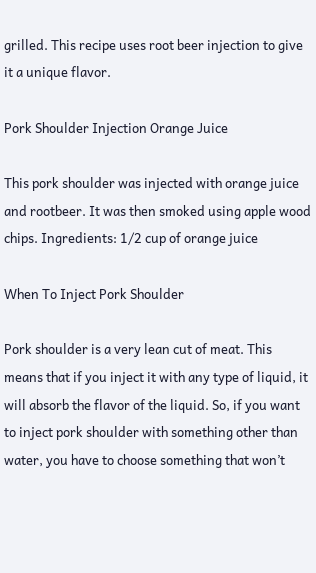grilled. This recipe uses root beer injection to give it a unique flavor.

Pork Shoulder Injection Orange Juice

This pork shoulder was injected with orange juice and rootbeer. It was then smoked using apple wood chips. Ingredients: 1/2 cup of orange juice

When To Inject Pork Shoulder

Pork shoulder is a very lean cut of meat. This means that if you inject it with any type of liquid, it will absorb the flavor of the liquid. So, if you want to inject pork shoulder with something other than water, you have to choose something that won’t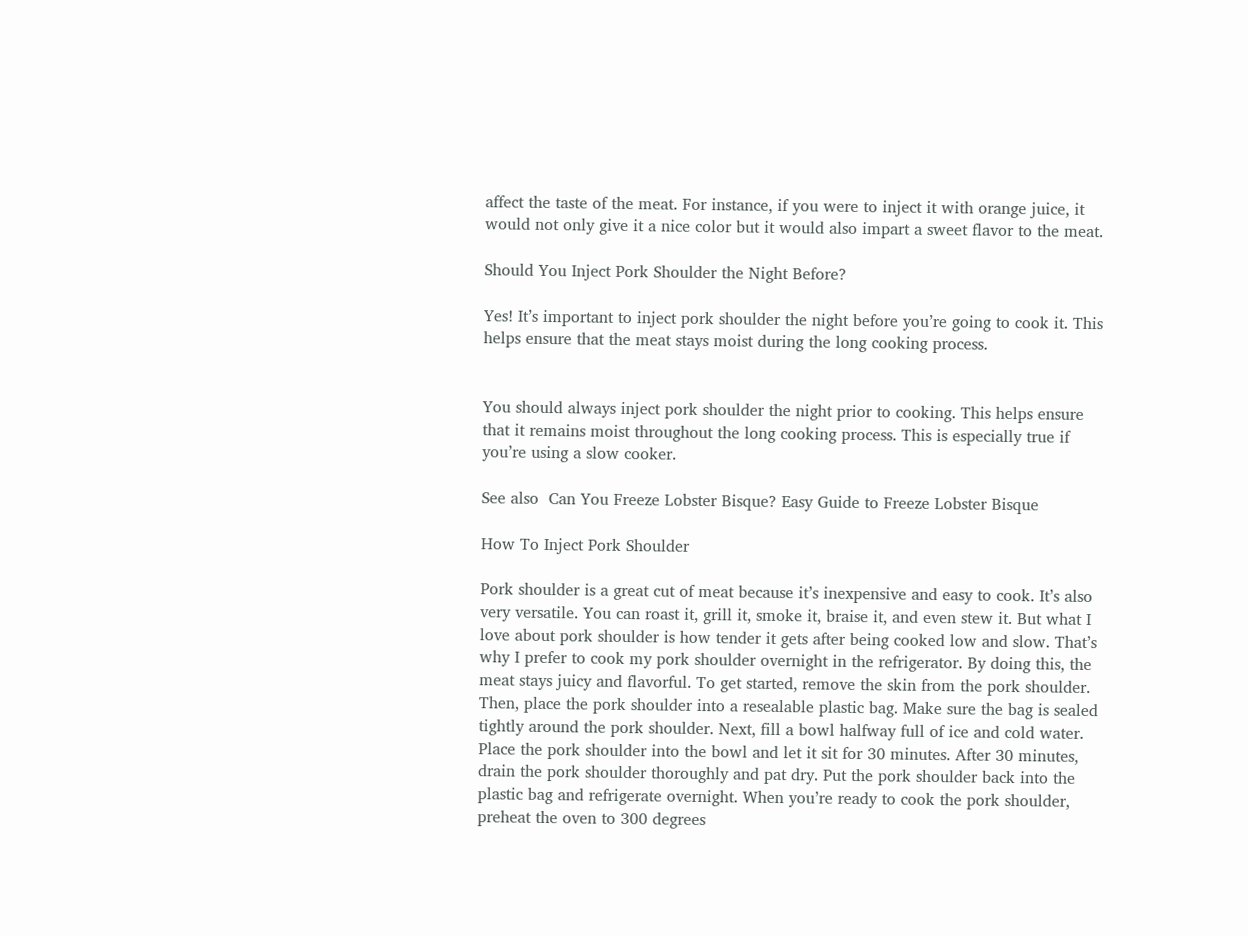affect the taste of the meat. For instance, if you were to inject it with orange juice, it would not only give it a nice color but it would also impart a sweet flavor to the meat.

Should You Inject Pork Shoulder the Night Before?

Yes! It’s important to inject pork shoulder the night before you’re going to cook it. This helps ensure that the meat stays moist during the long cooking process.


You should always inject pork shoulder the night prior to cooking. This helps ensure that it remains moist throughout the long cooking process. This is especially true if you’re using a slow cooker.

See also  Can You Freeze Lobster Bisque? Easy Guide to Freeze Lobster Bisque

How To Inject Pork Shoulder

Pork shoulder is a great cut of meat because it’s inexpensive and easy to cook. It’s also very versatile. You can roast it, grill it, smoke it, braise it, and even stew it. But what I love about pork shoulder is how tender it gets after being cooked low and slow. That’s why I prefer to cook my pork shoulder overnight in the refrigerator. By doing this, the meat stays juicy and flavorful. To get started, remove the skin from the pork shoulder. Then, place the pork shoulder into a resealable plastic bag. Make sure the bag is sealed tightly around the pork shoulder. Next, fill a bowl halfway full of ice and cold water. Place the pork shoulder into the bowl and let it sit for 30 minutes. After 30 minutes, drain the pork shoulder thoroughly and pat dry. Put the pork shoulder back into the plastic bag and refrigerate overnight. When you’re ready to cook the pork shoulder, preheat the oven to 300 degrees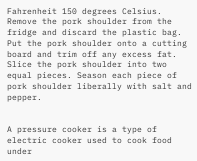Fahrenheit 150 degrees Celsius. Remove the pork shoulder from the fridge and discard the plastic bag. Put the pork shoulder onto a cutting board and trim off any excess fat. Slice the pork shoulder into two equal pieces. Season each piece of pork shoulder liberally with salt and pepper.


A pressure cooker is a type of electric cooker used to cook food under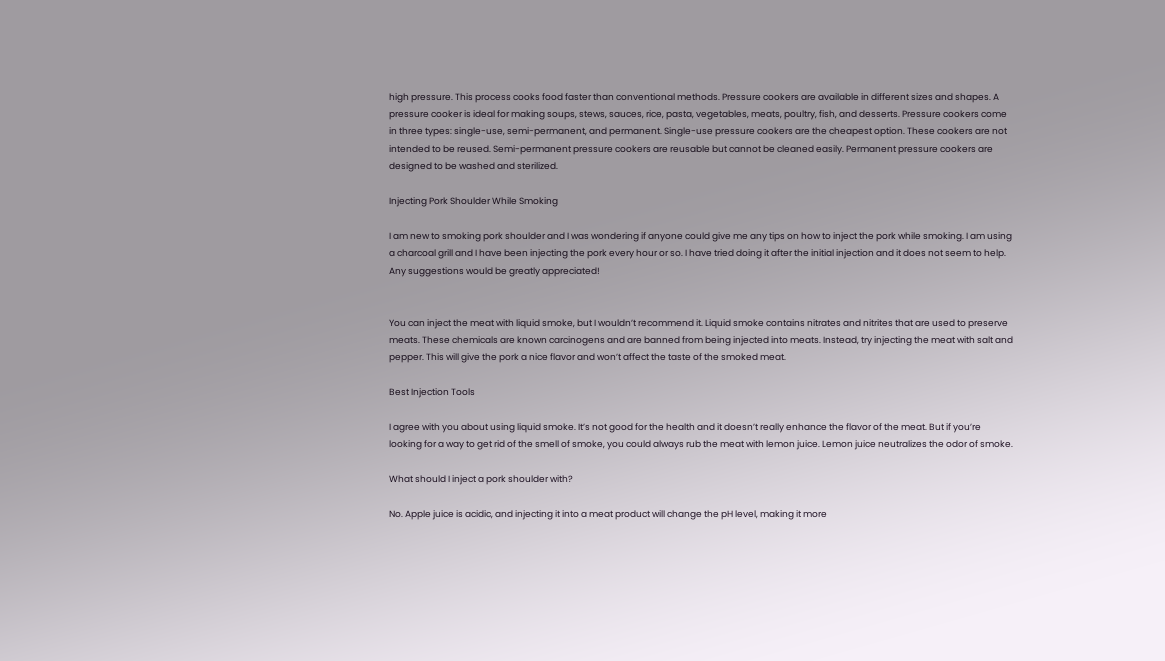high pressure. This process cooks food faster than conventional methods. Pressure cookers are available in different sizes and shapes. A pressure cooker is ideal for making soups, stews, sauces, rice, pasta, vegetables, meats, poultry, fish, and desserts. Pressure cookers come in three types: single-use, semi-permanent, and permanent. Single-use pressure cookers are the cheapest option. These cookers are not intended to be reused. Semi-permanent pressure cookers are reusable but cannot be cleaned easily. Permanent pressure cookers are designed to be washed and sterilized.

Injecting Pork Shoulder While Smoking

I am new to smoking pork shoulder and I was wondering if anyone could give me any tips on how to inject the pork while smoking. I am using a charcoal grill and I have been injecting the pork every hour or so. I have tried doing it after the initial injection and it does not seem to help. Any suggestions would be greatly appreciated!


You can inject the meat with liquid smoke, but I wouldn’t recommend it. Liquid smoke contains nitrates and nitrites that are used to preserve meats. These chemicals are known carcinogens and are banned from being injected into meats. Instead, try injecting the meat with salt and pepper. This will give the pork a nice flavor and won’t affect the taste of the smoked meat.

Best Injection Tools

I agree with you about using liquid smoke. It’s not good for the health and it doesn’t really enhance the flavor of the meat. But if you’re looking for a way to get rid of the smell of smoke, you could always rub the meat with lemon juice. Lemon juice neutralizes the odor of smoke.

What should I inject a pork shoulder with?

No. Apple juice is acidic, and injecting it into a meat product will change the pH level, making it more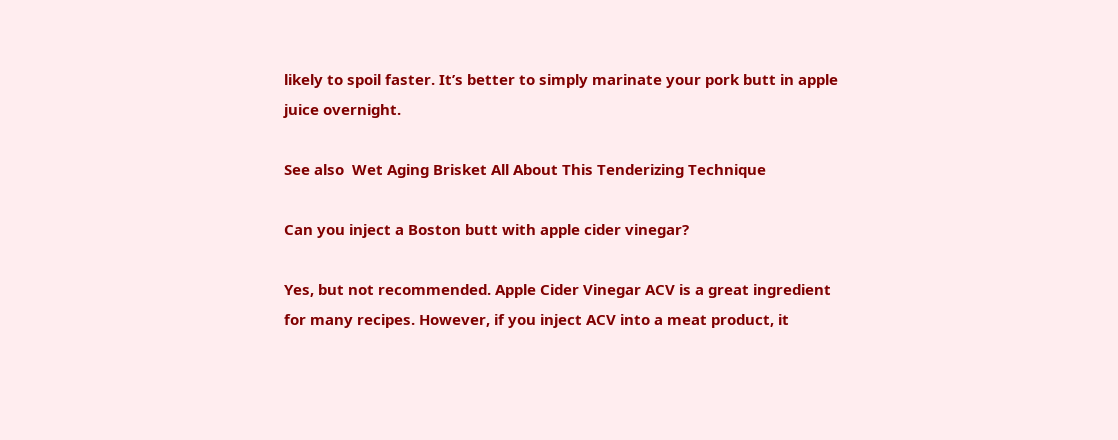likely to spoil faster. It’s better to simply marinate your pork butt in apple juice overnight.

See also  Wet Aging Brisket All About This Tenderizing Technique

Can you inject a Boston butt with apple cider vinegar?

Yes, but not recommended. Apple Cider Vinegar ACV is a great ingredient for many recipes. However, if you inject ACV into a meat product, it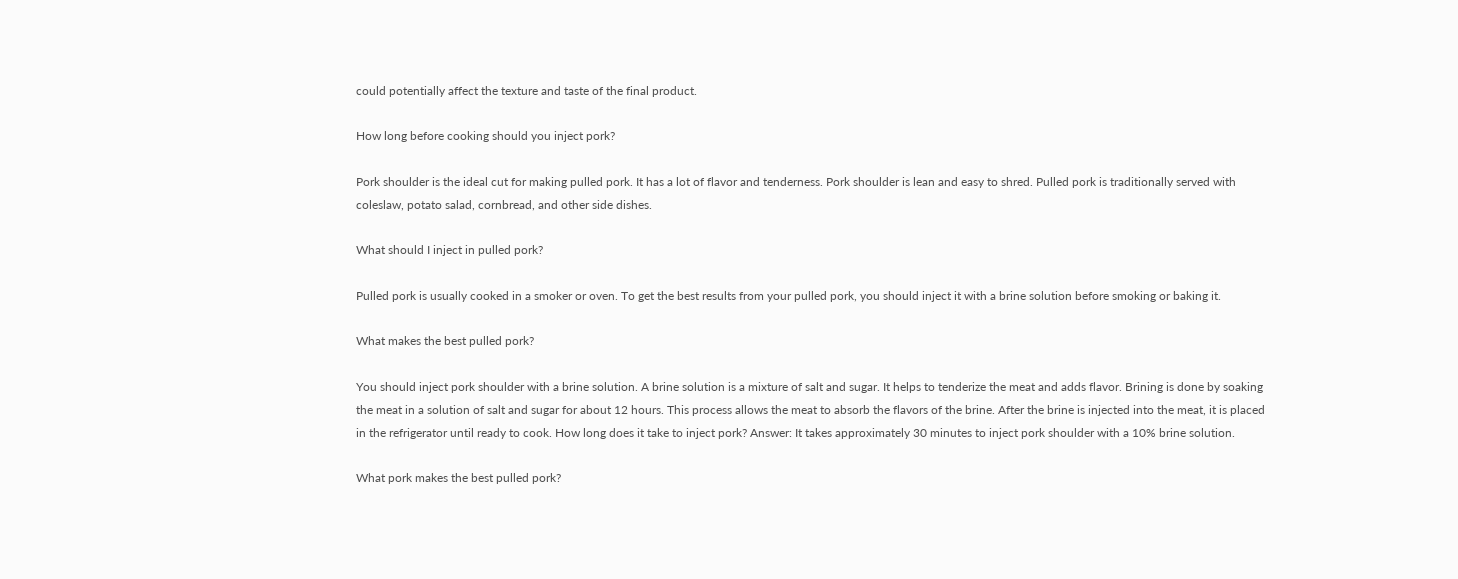could potentially affect the texture and taste of the final product.

How long before cooking should you inject pork?

Pork shoulder is the ideal cut for making pulled pork. It has a lot of flavor and tenderness. Pork shoulder is lean and easy to shred. Pulled pork is traditionally served with coleslaw, potato salad, cornbread, and other side dishes.

What should I inject in pulled pork?

Pulled pork is usually cooked in a smoker or oven. To get the best results from your pulled pork, you should inject it with a brine solution before smoking or baking it.

What makes the best pulled pork?

You should inject pork shoulder with a brine solution. A brine solution is a mixture of salt and sugar. It helps to tenderize the meat and adds flavor. Brining is done by soaking the meat in a solution of salt and sugar for about 12 hours. This process allows the meat to absorb the flavors of the brine. After the brine is injected into the meat, it is placed in the refrigerator until ready to cook. How long does it take to inject pork? Answer: It takes approximately 30 minutes to inject pork shoulder with a 10% brine solution.

What pork makes the best pulled pork?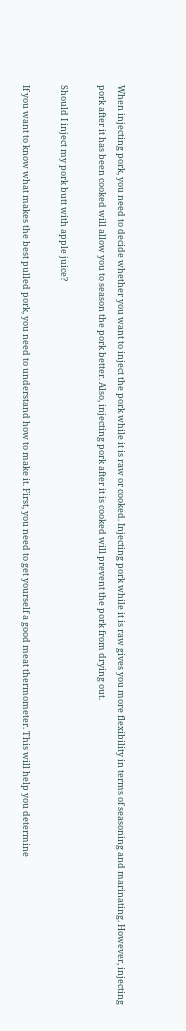When injecting pork, you need to decide whether you want to inject the pork while it is raw or cooked. Injecting pork while it is raw gives you more flexibility in terms of seasoning and marinating. However, injecting pork after it has been cooked will allow you to season the pork better. Also, injecting pork after it is cooked will prevent the pork from drying out.

Should I inject my pork butt with apple juice?

If you want to know what makes the best pulled pork, you need to understand how to make it. First, you need to get yourself a good meat thermometer. This will help you determine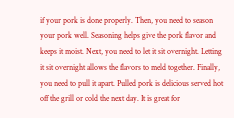if your pork is done properly. Then, you need to season your pork well. Seasoning helps give the pork flavor and keeps it moist. Next, you need to let it sit overnight. Letting it sit overnight allows the flavors to meld together. Finally, you need to pull it apart. Pulled pork is delicious served hot off the grill or cold the next day. It is great for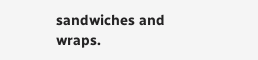sandwiches and wraps.